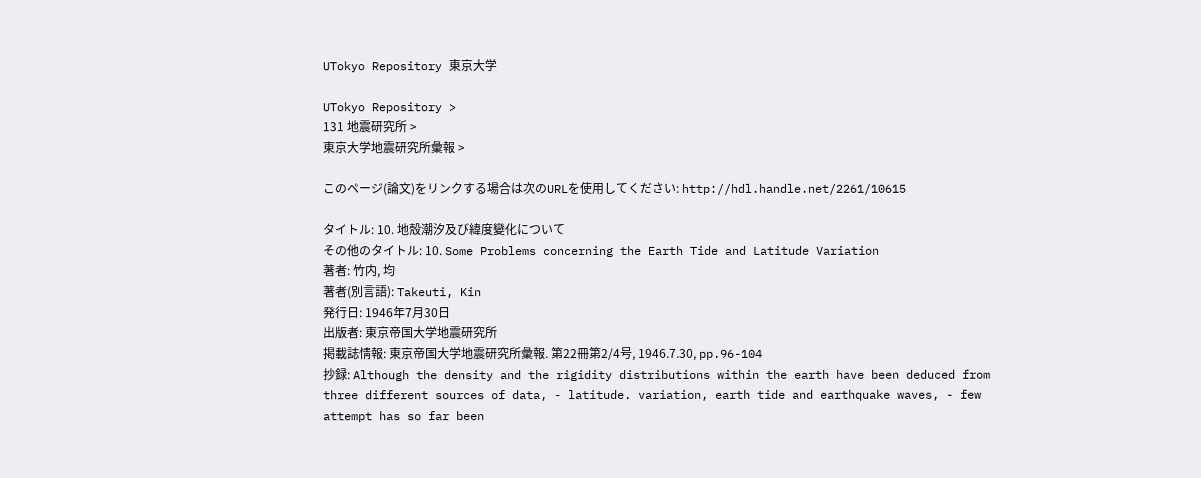UTokyo Repository 東京大学

UTokyo Repository >
131 地震研究所 >
東京大学地震研究所彙報 >

このページ(論文)をリンクする場合は次のURLを使用してください: http://hdl.handle.net/2261/10615

タイトル: 10. 地殼潮汐及び緯度變化について
その他のタイトル: 10. Some Problems concerning the Earth Tide and Latitude Variation
著者: 竹内, 均
著者(別言語): Takeuti, Kin
発行日: 1946年7月30日
出版者: 東京帝国大学地震研究所
掲載誌情報: 東京帝国大学地震研究所彙報. 第22冊第2/4号, 1946.7.30, pp.96-104
抄録: Although the density and the rigidity distributions within the earth have been deduced from three different sources of data, - latitude. variation, earth tide and earthquake waves, - few attempt has so far been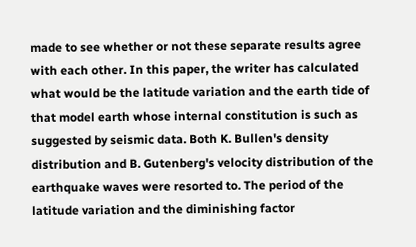made to see whether or not these separate results agree with each other. In this paper, the writer has calculated what would be the latitude variation and the earth tide of that model earth whose internal constitution is such as suggested by seismic data. Both K. Bullen's density distribution and B. Gutenberg's velocity distribution of the earthquake waves were resorted to. The period of the latitude variation and the diminishing factor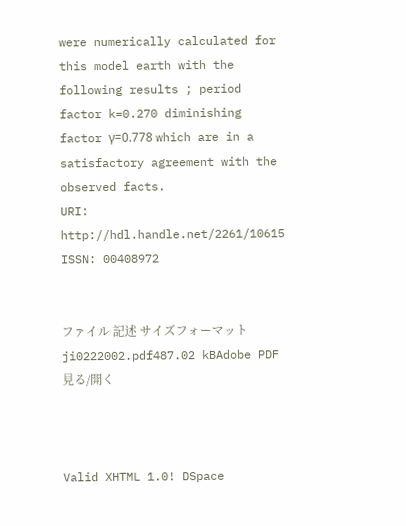were numerically calculated for this model earth with the following results ; period factor k=0.270 diminishing factor γ=0.778 which are in a satisfactory agreement with the observed facts.
URI: http://hdl.handle.net/2261/10615
ISSN: 00408972


ファイル 記述 サイズフォーマット
ji0222002.pdf487.02 kBAdobe PDF見る/開く



Valid XHTML 1.0! DSpace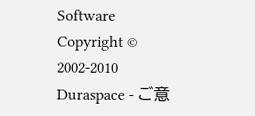Software Copyright © 2002-2010  Duraspace - ご意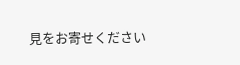見をお寄せください